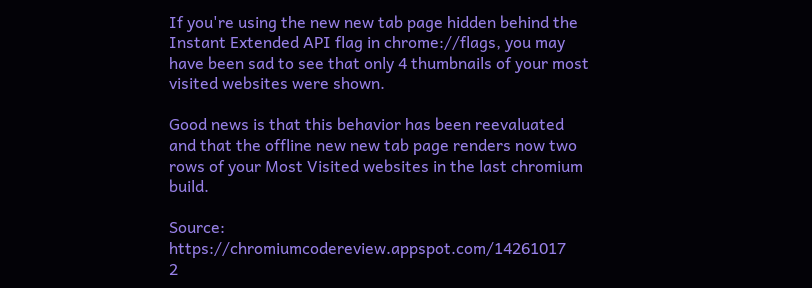If you're using the new new tab page hidden behind the Instant Extended API flag in chrome://flags, you may have been sad to see that only 4 thumbnails of your most visited websites were shown.

Good news is that this behavior has been reevaluated and that the offline new new tab page renders now two rows of your Most Visited websites in the last chromium build.

Source: https://chromiumcodereview.appspot.com/14261017
2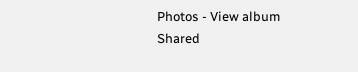Photos - View album
Shared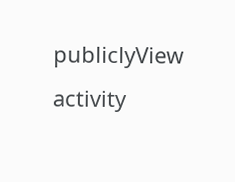publiclyView activity